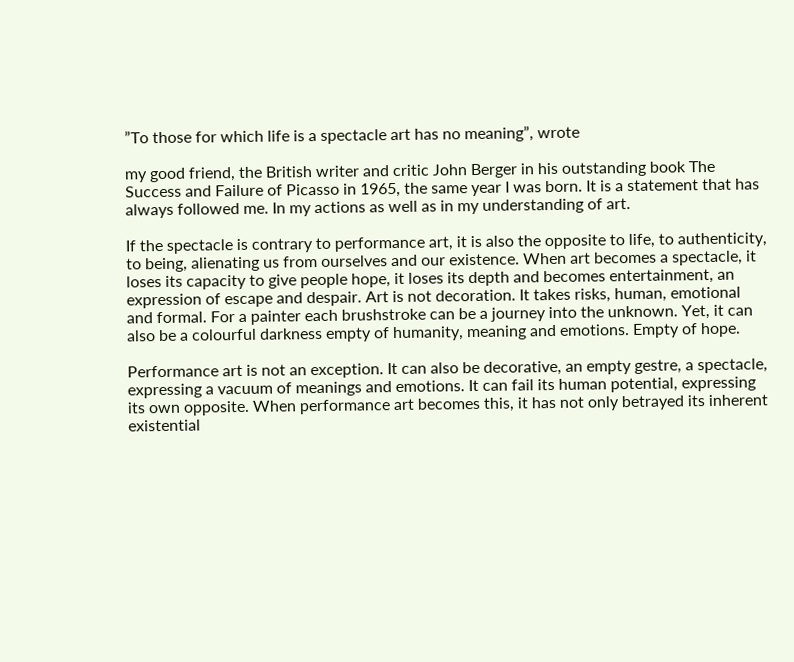”To those for which life is a spectacle art has no meaning”, wrote

my good friend, the British writer and critic John Berger in his outstanding book The Success and Failure of Picasso in 1965, the same year I was born. It is a statement that has always followed me. In my actions as well as in my understanding of art.

If the spectacle is contrary to performance art, it is also the opposite to life, to authenticity, to being, alienating us from ourselves and our existence. When art becomes a spectacle, it loses its capacity to give people hope, it loses its depth and becomes entertainment, an expression of escape and despair. Art is not decoration. It takes risks, human, emotional and formal. For a painter each brushstroke can be a journey into the unknown. Yet, it can also be a colourful darkness empty of humanity, meaning and emotions. Empty of hope.

Performance art is not an exception. It can also be decorative, an empty gestre, a spectacle, expressing a vacuum of meanings and emotions. It can fail its human potential, expressing its own opposite. When performance art becomes this, it has not only betrayed its inherent existential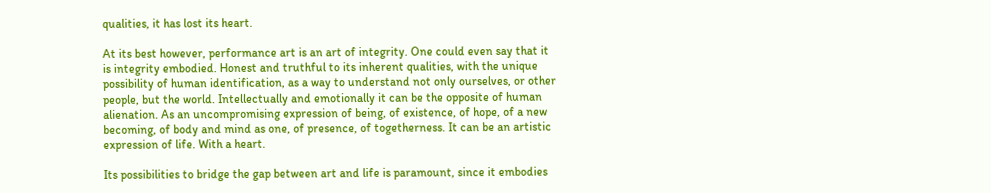qualities, it has lost its heart.

At its best however, performance art is an art of integrity. One could even say that it is integrity embodied. Honest and truthful to its inherent qualities, with the unique possibility of human identification, as a way to understand not only ourselves, or other people, but the world. Intellectually and emotionally it can be the opposite of human alienation. As an uncompromising expression of being, of existence, of hope, of a new becoming, of body and mind as one, of presence, of togetherness. It can be an artistic expression of life. With a heart.

Its possibilities to bridge the gap between art and life is paramount, since it embodies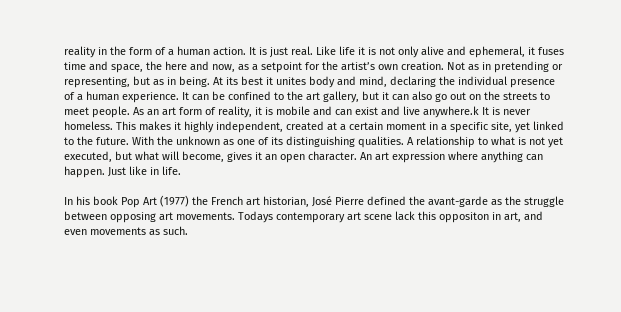reality in the form of a human action. It is just real. Like life it is not only alive and ephemeral, it fuses time and space, the here and now, as a setpoint for the artist’s own creation. Not as in pretending or representing, but as in being. At its best it unites body and mind, declaring the individual presence of a human experience. It can be confined to the art gallery, but it can also go out on the streets to meet people. As an art form of reality, it is mobile and can exist and live anywhere.k It is never homeless. This makes it highly independent, created at a certain moment in a specific site, yet linked to the future. With the unknown as one of its distinguishing qualities. A relationship to what is not yet executed, but what will become, gives it an open character. An art expression where anything can happen. Just like in life.

In his book Pop Art (1977) the French art historian, José Pierre defined the avant-garde as the struggle between opposing art movements. Todays contemporary art scene lack this oppositon in art, and even movements as such.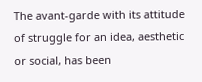The avant-garde with its attitude of struggle for an idea, aesthetic or social, has been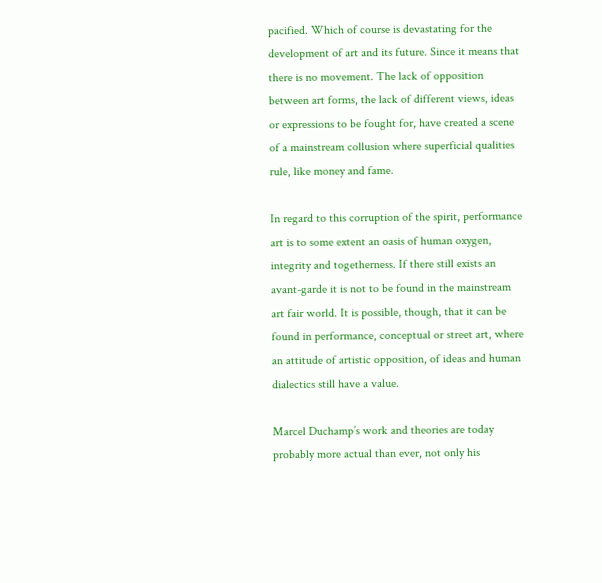pacified. Which of course is devastating for the development of art and its future. Since it means that there is no movement. The lack of opposition between art forms, the lack of different views, ideas or expressions to be fought for, have created a scene of a mainstream collusion where superficial qualities rule, like money and fame.

In regard to this corruption of the spirit, performance art is to some extent an oasis of human oxygen, integrity and togetherness. If there still exists an avant-garde it is not to be found in the mainstream art fair world. It is possible, though, that it can be found in performance, conceptual or street art, where an attitude of artistic opposition, of ideas and human dialectics still have a value.

Marcel Duchamp’s work and theories are today probably more actual than ever, not only his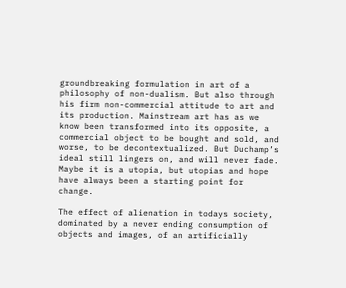groundbreaking formulation in art of a philosophy of non-dualism. But also through his firm non-commercial attitude to art and its production. Mainstream art has as we know been transformed into its opposite, a commercial object to be bought and sold, and worse, to be decontextualized. But Duchamp’s ideal still lingers on, and will never fade. Maybe it is a utopia, but utopias and hope have always been a starting point for change.

The effect of alienation in todays society, dominated by a never ending consumption of objects and images, of an artificially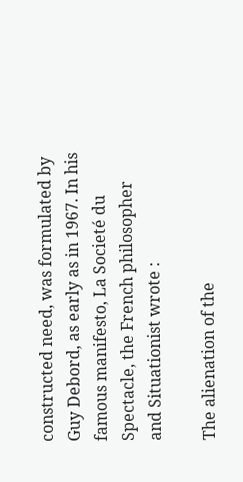constructed need, was formulated by Guy Debord, as early as in 1967. In his famous manifesto, La Societé du Spectacle, the French philosopher and Situationist wrote :

The alienation of the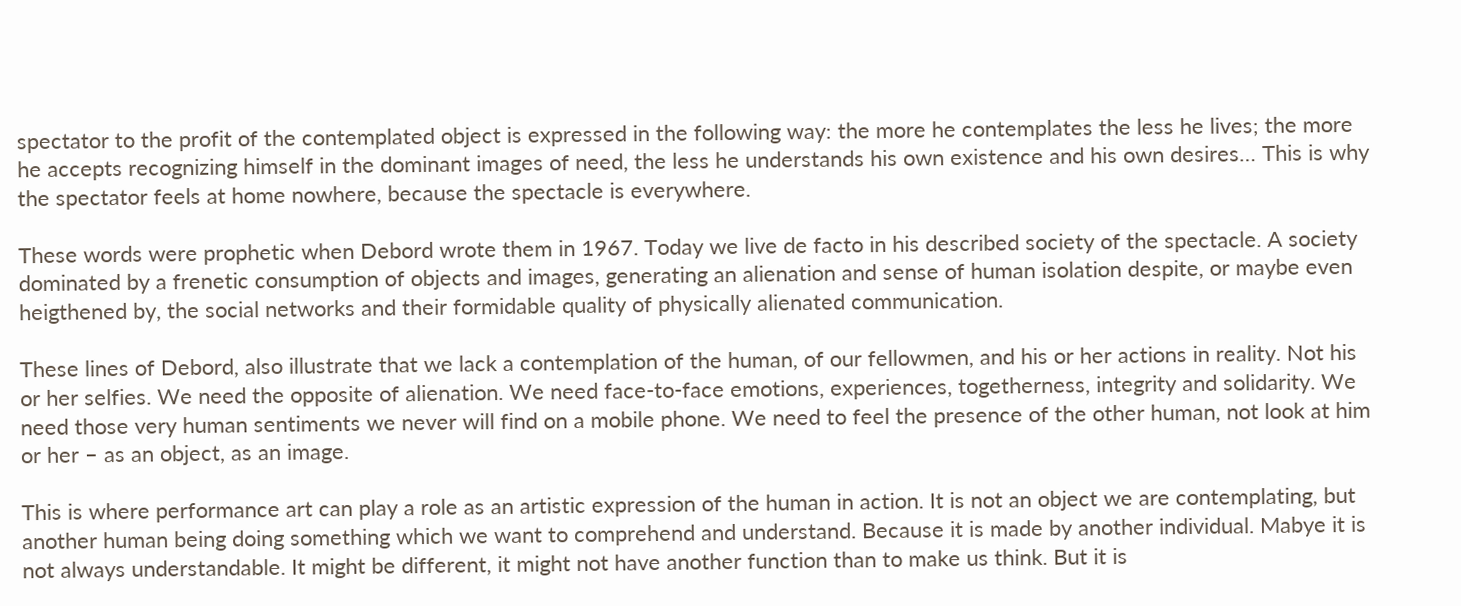spectator to the profit of the contemplated object is expressed in the following way: the more he contemplates the less he lives; the more he accepts recognizing himself in the dominant images of need, the less he understands his own existence and his own desires… This is why the spectator feels at home nowhere, because the spectacle is everywhere.

These words were prophetic when Debord wrote them in 1967. Today we live de facto in his described society of the spectacle. A society dominated by a frenetic consumption of objects and images, generating an alienation and sense of human isolation despite, or maybe even heigthened by, the social networks and their formidable quality of physically alienated communication.

These lines of Debord, also illustrate that we lack a contemplation of the human, of our fellowmen, and his or her actions in reality. Not his or her selfies. We need the opposite of alienation. We need face-to-face emotions, experiences, togetherness, integrity and solidarity. We need those very human sentiments we never will find on a mobile phone. We need to feel the presence of the other human, not look at him or her – as an object, as an image.

This is where performance art can play a role as an artistic expression of the human in action. It is not an object we are contemplating, but another human being doing something which we want to comprehend and understand. Because it is made by another individual. Mabye it is not always understandable. It might be different, it might not have another function than to make us think. But it is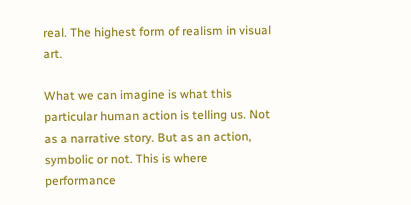real. The highest form of realism in visual art.

What we can imagine is what this particular human action is telling us. Not as a narrative story. But as an action, symbolic or not. This is where performance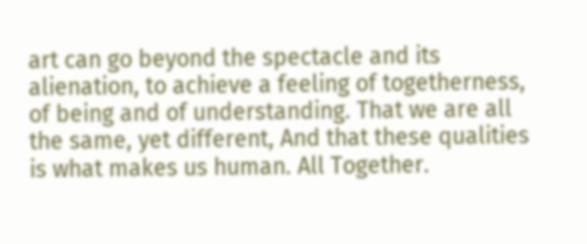art can go beyond the spectacle and its alienation, to achieve a feeling of togetherness, of being and of understanding. That we are all the same, yet different, And that these qualities is what makes us human. All Together.